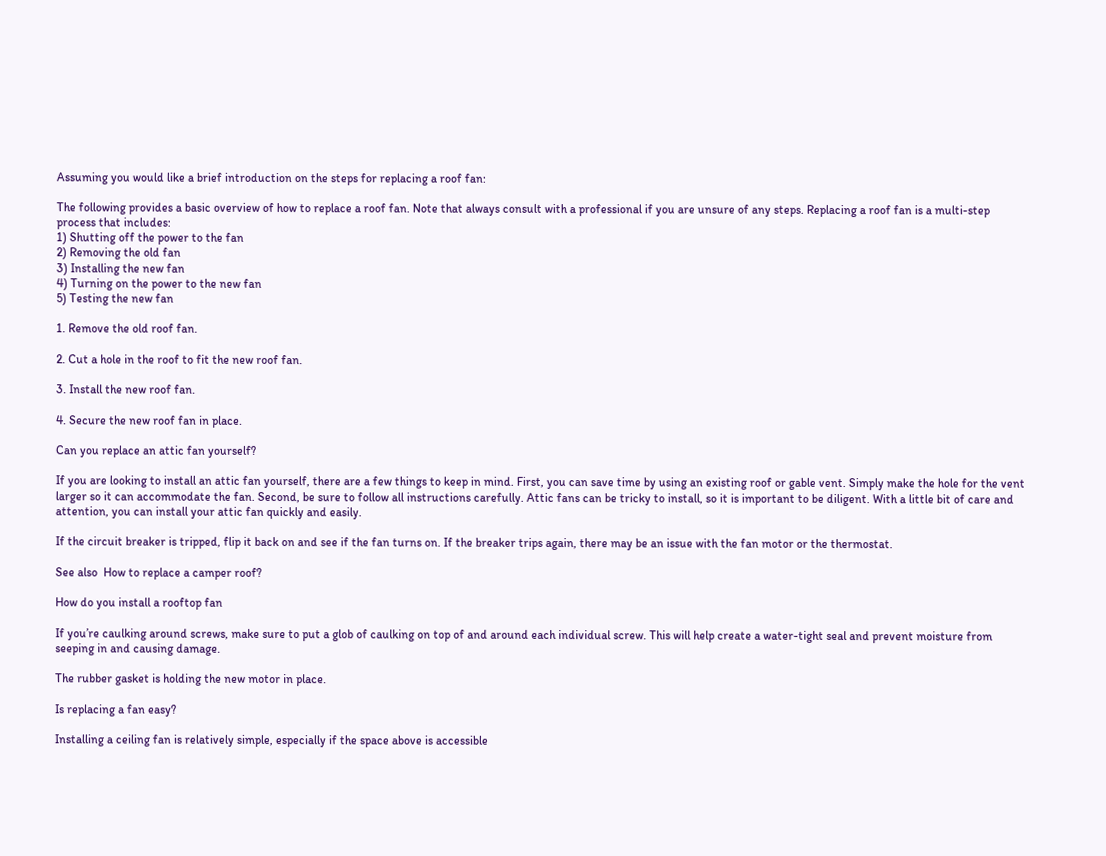Assuming you would like a brief introduction on the steps for replacing a roof fan:

The following provides a basic overview of how to replace a roof fan. Note that always consult with a professional if you are unsure of any steps. Replacing a roof fan is a multi-step process that includes:
1) Shutting off the power to the fan
2) Removing the old fan
3) Installing the new fan
4) Turning on the power to the new fan
5) Testing the new fan

1. Remove the old roof fan.

2. Cut a hole in the roof to fit the new roof fan.

3. Install the new roof fan.

4. Secure the new roof fan in place.

Can you replace an attic fan yourself?

If you are looking to install an attic fan yourself, there are a few things to keep in mind. First, you can save time by using an existing roof or gable vent. Simply make the hole for the vent larger so it can accommodate the fan. Second, be sure to follow all instructions carefully. Attic fans can be tricky to install, so it is important to be diligent. With a little bit of care and attention, you can install your attic fan quickly and easily.

If the circuit breaker is tripped, flip it back on and see if the fan turns on. If the breaker trips again, there may be an issue with the fan motor or the thermostat.

See also  How to replace a camper roof?

How do you install a rooftop fan

If you’re caulking around screws, make sure to put a glob of caulking on top of and around each individual screw. This will help create a water-tight seal and prevent moisture from seeping in and causing damage.

The rubber gasket is holding the new motor in place.

Is replacing a fan easy?

Installing a ceiling fan is relatively simple, especially if the space above is accessible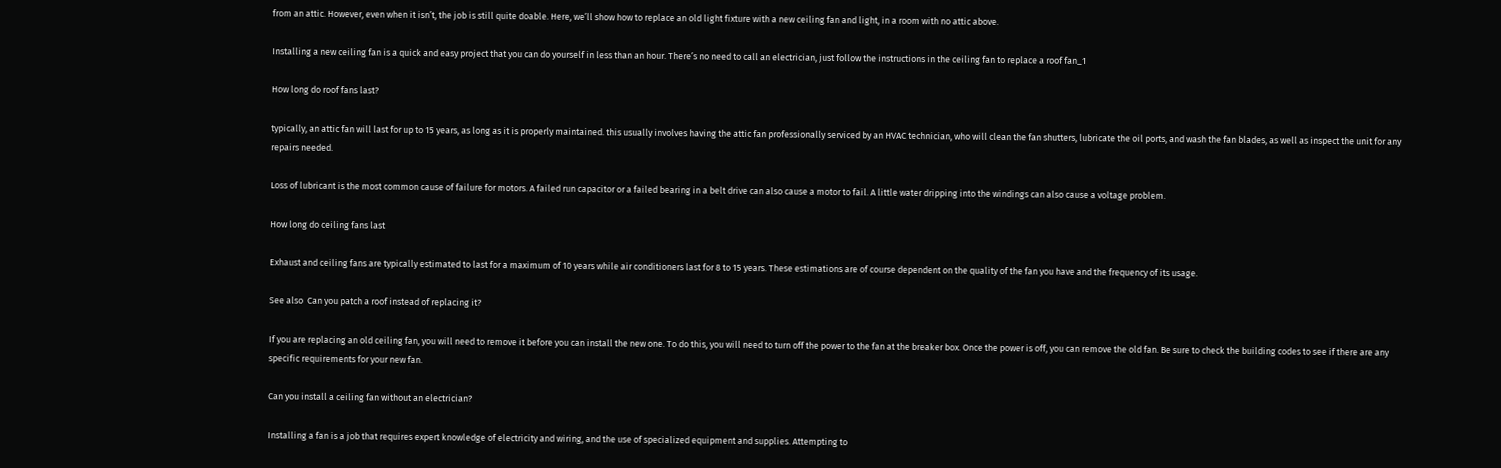from an attic. However, even when it isn’t, the job is still quite doable. Here, we’ll show how to replace an old light fixture with a new ceiling fan and light, in a room with no attic above.

Installing a new ceiling fan is a quick and easy project that you can do yourself in less than an hour. There’s no need to call an electrician, just follow the instructions in the ceiling fan to replace a roof fan_1

How long do roof fans last?

typically, an attic fan will last for up to 15 years, as long as it is properly maintained. this usually involves having the attic fan professionally serviced by an HVAC technician, who will clean the fan shutters, lubricate the oil ports, and wash the fan blades, as well as inspect the unit for any repairs needed.

Loss of lubricant is the most common cause of failure for motors. A failed run capacitor or a failed bearing in a belt drive can also cause a motor to fail. A little water dripping into the windings can also cause a voltage problem.

How long do ceiling fans last

Exhaust and ceiling fans are typically estimated to last for a maximum of 10 years while air conditioners last for 8 to 15 years. These estimations are of course dependent on the quality of the fan you have and the frequency of its usage.

See also  Can you patch a roof instead of replacing it?

If you are replacing an old ceiling fan, you will need to remove it before you can install the new one. To do this, you will need to turn off the power to the fan at the breaker box. Once the power is off, you can remove the old fan. Be sure to check the building codes to see if there are any specific requirements for your new fan.

Can you install a ceiling fan without an electrician?

Installing a fan is a job that requires expert knowledge of electricity and wiring, and the use of specialized equipment and supplies. Attempting to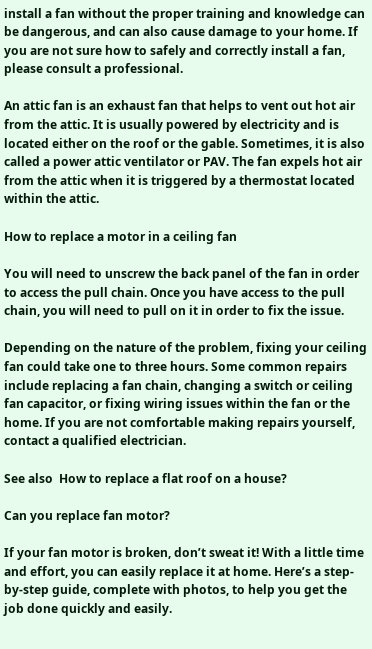install a fan without the proper training and knowledge can be dangerous, and can also cause damage to your home. If you are not sure how to safely and correctly install a fan, please consult a professional.

An attic fan is an exhaust fan that helps to vent out hot air from the attic. It is usually powered by electricity and is located either on the roof or the gable. Sometimes, it is also called a power attic ventilator or PAV. The fan expels hot air from the attic when it is triggered by a thermostat located within the attic.

How to replace a motor in a ceiling fan

You will need to unscrew the back panel of the fan in order to access the pull chain. Once you have access to the pull chain, you will need to pull on it in order to fix the issue.

Depending on the nature of the problem, fixing your ceiling fan could take one to three hours. Some common repairs include replacing a fan chain, changing a switch or ceiling fan capacitor, or fixing wiring issues within the fan or the home. If you are not comfortable making repairs yourself, contact a qualified electrician.

See also  How to replace a flat roof on a house?

Can you replace fan motor?

If your fan motor is broken, don’t sweat it! With a little time and effort, you can easily replace it at home. Here’s a step-by-step guide, complete with photos, to help you get the job done quickly and easily.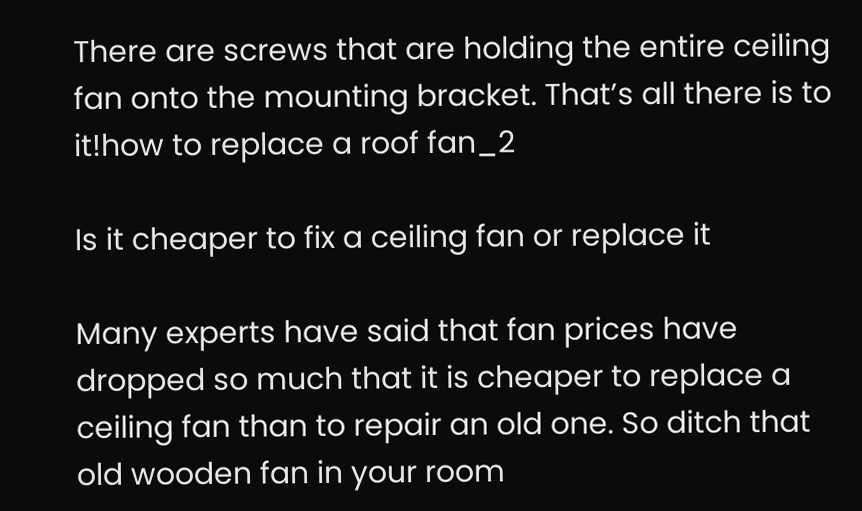There are screws that are holding the entire ceiling fan onto the mounting bracket. That’s all there is to it!how to replace a roof fan_2

Is it cheaper to fix a ceiling fan or replace it

Many experts have said that fan prices have dropped so much that it is cheaper to replace a ceiling fan than to repair an old one. So ditch that old wooden fan in your room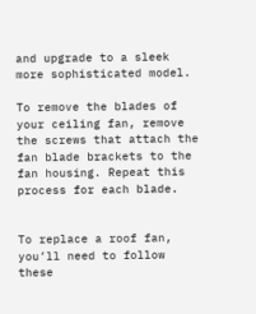and upgrade to a sleek more sophisticated model.

To remove the blades of your ceiling fan, remove the screws that attach the fan blade brackets to the fan housing. Repeat this process for each blade.


To replace a roof fan, you’ll need to follow these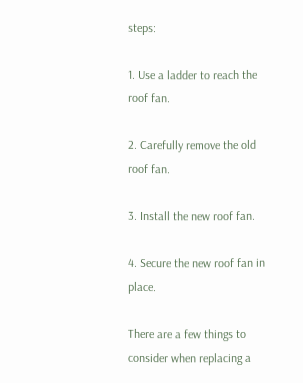steps:

1. Use a ladder to reach the roof fan.

2. Carefully remove the old roof fan.

3. Install the new roof fan.

4. Secure the new roof fan in place.

There are a few things to consider when replacing a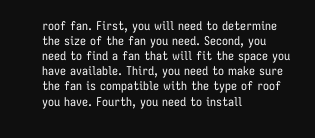roof fan. First, you will need to determine the size of the fan you need. Second, you need to find a fan that will fit the space you have available. Third, you need to make sure the fan is compatible with the type of roof you have. Fourth, you need to install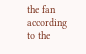the fan according to the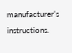manufacturer’s instructions.